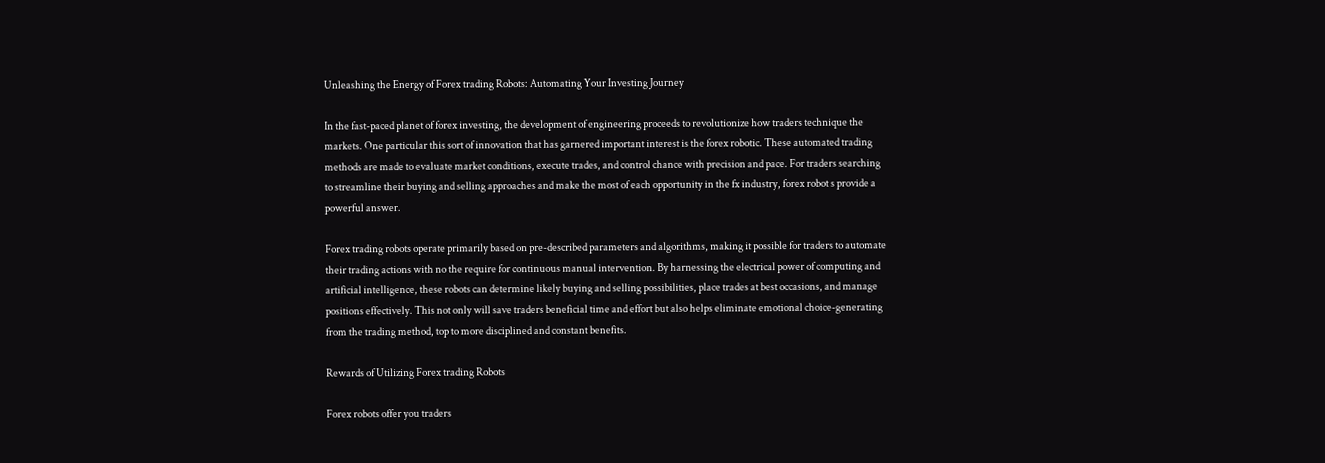Unleashing the Energy of Forex trading Robots: Automating Your Investing Journey

In the fast-paced planet of forex investing, the development of engineering proceeds to revolutionize how traders technique the markets. One particular this sort of innovation that has garnered important interest is the forex robotic. These automated trading methods are made to evaluate market conditions, execute trades, and control chance with precision and pace. For traders searching to streamline their buying and selling approaches and make the most of each opportunity in the fx industry, forex robot s provide a powerful answer.

Forex trading robots operate primarily based on pre-described parameters and algorithms, making it possible for traders to automate their trading actions with no the require for continuous manual intervention. By harnessing the electrical power of computing and artificial intelligence, these robots can determine likely buying and selling possibilities, place trades at best occasions, and manage positions effectively. This not only will save traders beneficial time and effort but also helps eliminate emotional choice-generating from the trading method, top to more disciplined and constant benefits.

Rewards of Utilizing Forex trading Robots

Forex robots offer you traders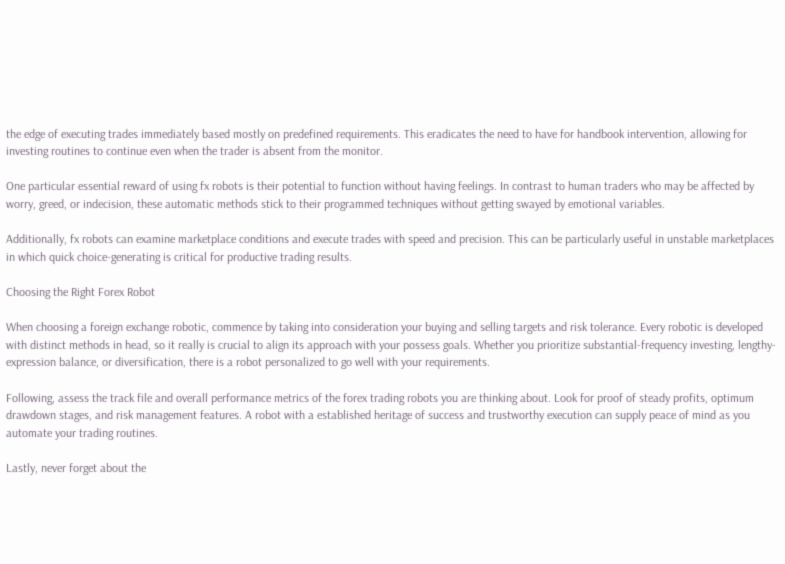the edge of executing trades immediately based mostly on predefined requirements. This eradicates the need to have for handbook intervention, allowing for investing routines to continue even when the trader is absent from the monitor.

One particular essential reward of using fx robots is their potential to function without having feelings. In contrast to human traders who may be affected by worry, greed, or indecision, these automatic methods stick to their programmed techniques without getting swayed by emotional variables.

Additionally, fx robots can examine marketplace conditions and execute trades with speed and precision. This can be particularly useful in unstable marketplaces in which quick choice-generating is critical for productive trading results.

Choosing the Right Forex Robot

When choosing a foreign exchange robotic, commence by taking into consideration your buying and selling targets and risk tolerance. Every robotic is developed with distinct methods in head, so it really is crucial to align its approach with your possess goals. Whether you prioritize substantial-frequency investing, lengthy-expression balance, or diversification, there is a robot personalized to go well with your requirements.

Following, assess the track file and overall performance metrics of the forex trading robots you are thinking about. Look for proof of steady profits, optimum drawdown stages, and risk management features. A robot with a established heritage of success and trustworthy execution can supply peace of mind as you automate your trading routines.

Lastly, never forget about the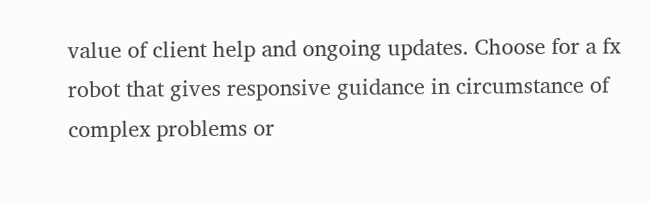value of client help and ongoing updates. Choose for a fx robot that gives responsive guidance in circumstance of complex problems or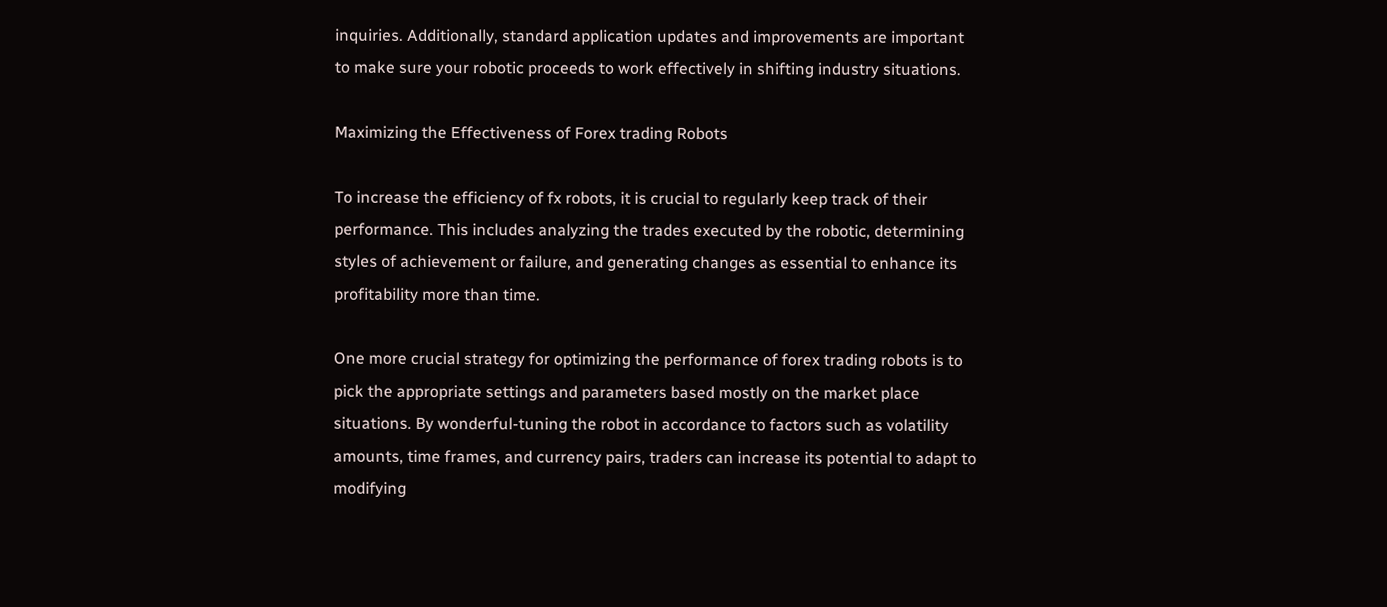inquiries. Additionally, standard application updates and improvements are important to make sure your robotic proceeds to work effectively in shifting industry situations.

Maximizing the Effectiveness of Forex trading Robots

To increase the efficiency of fx robots, it is crucial to regularly keep track of their performance. This includes analyzing the trades executed by the robotic, determining styles of achievement or failure, and generating changes as essential to enhance its profitability more than time.

One more crucial strategy for optimizing the performance of forex trading robots is to pick the appropriate settings and parameters based mostly on the market place situations. By wonderful-tuning the robot in accordance to factors such as volatility amounts, time frames, and currency pairs, traders can increase its potential to adapt to modifying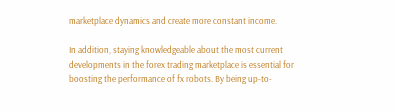marketplace dynamics and create more constant income.

In addition, staying knowledgeable about the most current developments in the forex trading marketplace is essential for boosting the performance of fx robots. By being up-to-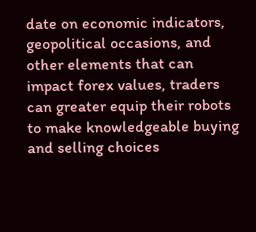date on economic indicators, geopolitical occasions, and other elements that can impact forex values, traders can greater equip their robots to make knowledgeable buying and selling choices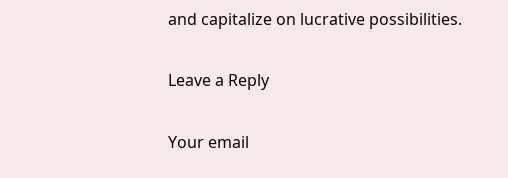and capitalize on lucrative possibilities.

Leave a Reply

Your email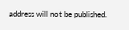address will not be published.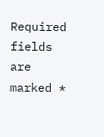Required fields are marked *